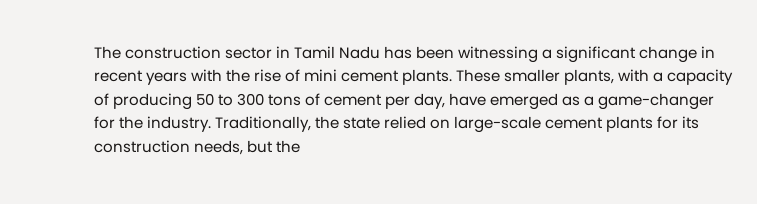The construction sector in Tamil Nadu has been witnessing a significant change in recent years with the rise of mini cement plants. These smaller plants, with a capacity of producing 50 to 300 tons of cement per day, have emerged as a game-changer for the industry. Traditionally, the state relied on large-scale cement plants for its construction needs, but the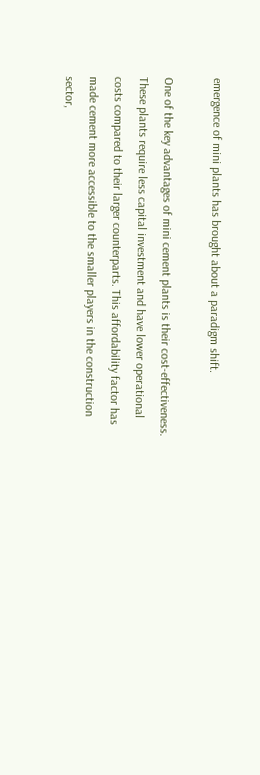emergence of mini plants has brought about a paradigm shift.

One of the key advantages of mini cement plants is their cost-effectiveness. These plants require less capital investment and have lower operational costs compared to their larger counterparts. This affordability factor has made cement more accessible to the smaller players in the construction sector,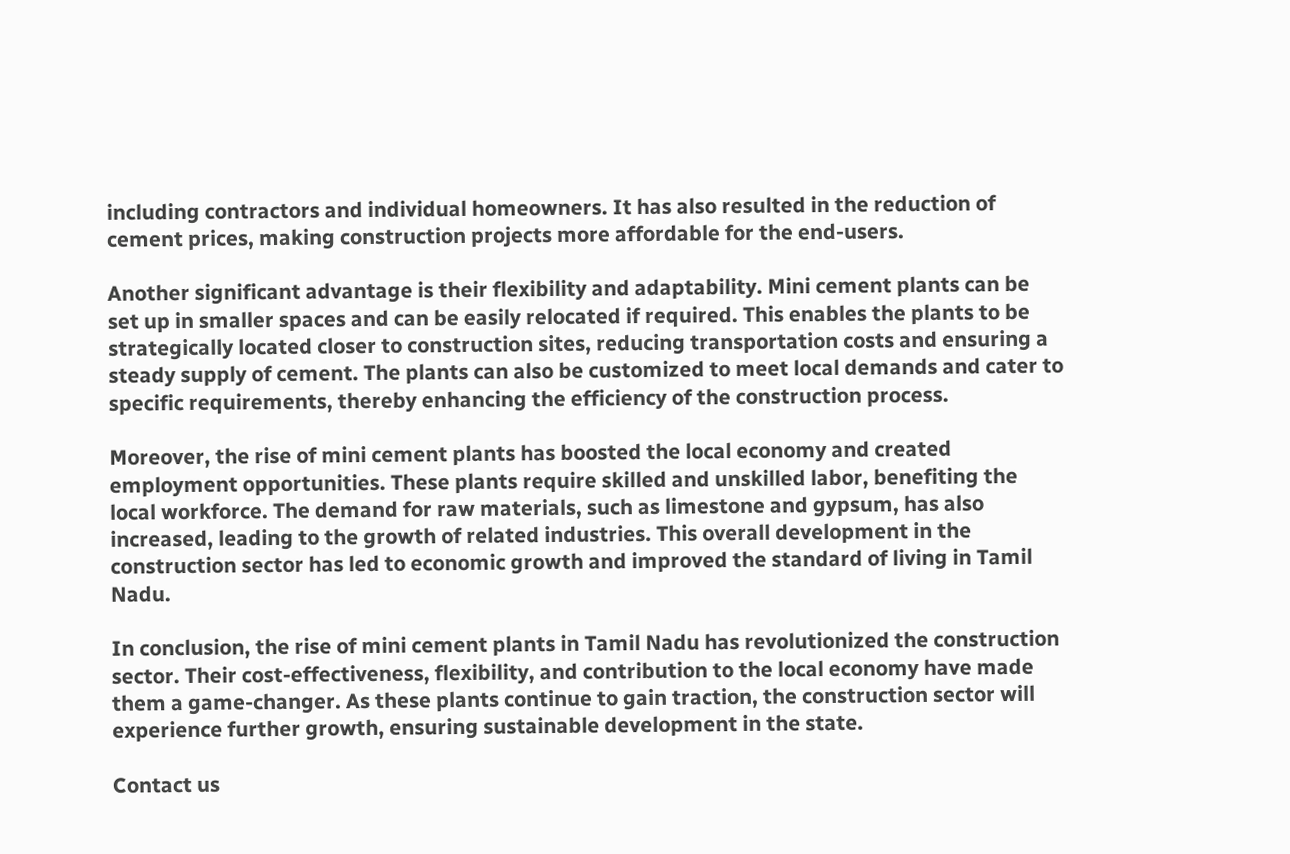including contractors and individual homeowners. It has also resulted in the reduction of cement prices, making construction projects more affordable for the end-users.

Another significant advantage is their flexibility and adaptability. Mini cement plants can be set up in smaller spaces and can be easily relocated if required. This enables the plants to be strategically located closer to construction sites, reducing transportation costs and ensuring a steady supply of cement. The plants can also be customized to meet local demands and cater to specific requirements, thereby enhancing the efficiency of the construction process.

Moreover, the rise of mini cement plants has boosted the local economy and created employment opportunities. These plants require skilled and unskilled labor, benefiting the local workforce. The demand for raw materials, such as limestone and gypsum, has also increased, leading to the growth of related industries. This overall development in the construction sector has led to economic growth and improved the standard of living in Tamil Nadu.

In conclusion, the rise of mini cement plants in Tamil Nadu has revolutionized the construction sector. Their cost-effectiveness, flexibility, and contribution to the local economy have made them a game-changer. As these plants continue to gain traction, the construction sector will experience further growth, ensuring sustainable development in the state.

Contact us